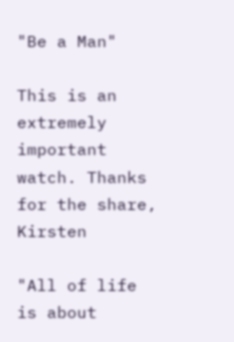"Be a Man"

This is an extremely important watch. Thanks for the share, Kirsten

"All of life is about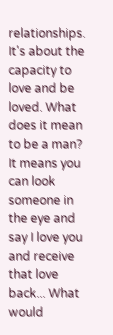relationships. It's about the capacity to love and be loved. What does it mean to be a man? It means you can look someone in the eye and say I love you and receive that love back... What would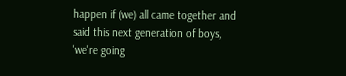happen if (we) all came together and said this next generation of boys, 'we're going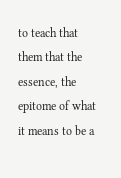to teach that them that the essence, the epitome of what it means to be a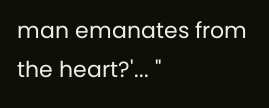man emanates from the heart?'... "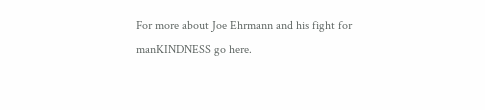For more about Joe Ehrmann and his fight for manKINDNESS go here.